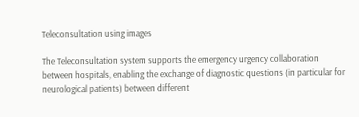Teleconsultation using images

The Teleconsultation system supports the emergency urgency collaboration between hospitals, enabling the exchange of diagnostic questions (in particular for neurological patients) between different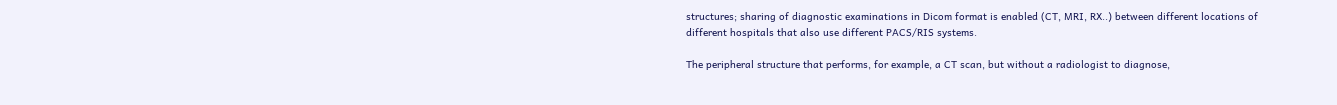structures; sharing of diagnostic examinations in Dicom format is enabled (CT, MRI, RX..) between different locations of different hospitals that also use different PACS/RIS systems.

The peripheral structure that performs, for example, a CT scan, but without a radiologist to diagnose,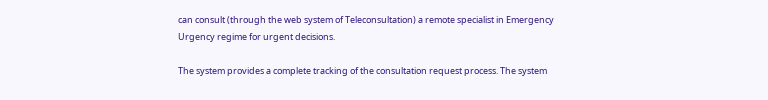can consult (through the web system of Teleconsultation) a remote specialist in Emergency Urgency regime for urgent decisions.

The system provides a complete tracking of the consultation request process. The system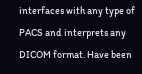interfaces with any type of PACS and interprets any DICOM format. Have been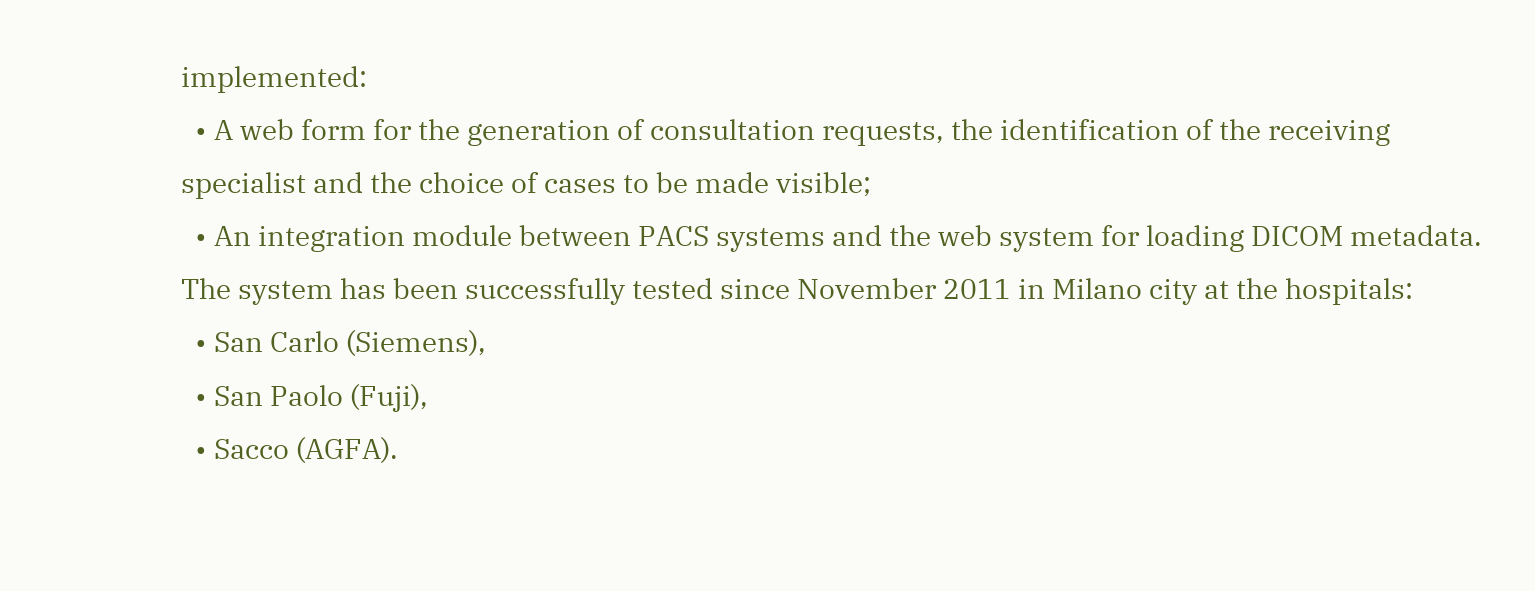implemented:
  • A web form for the generation of consultation requests, the identification of the receiving specialist and the choice of cases to be made visible;
  • An integration module between PACS systems and the web system for loading DICOM metadata.
The system has been successfully tested since November 2011 in Milano city at the hospitals:
  • San Carlo (Siemens),
  • San Paolo (Fuji),
  • Sacco (AGFA).